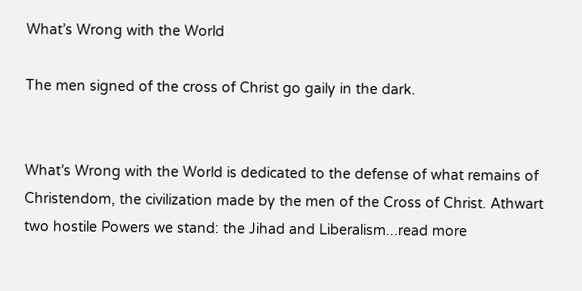What’s Wrong with the World

The men signed of the cross of Christ go gaily in the dark.


What’s Wrong with the World is dedicated to the defense of what remains of Christendom, the civilization made by the men of the Cross of Christ. Athwart two hostile Powers we stand: the Jihad and Liberalism...read more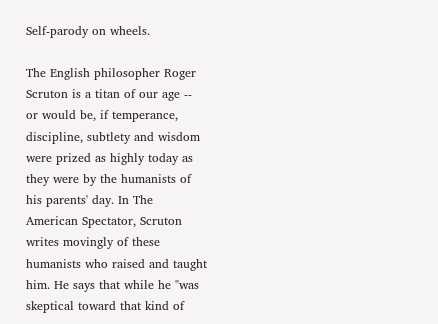Self-parody on wheels.

The English philosopher Roger Scruton is a titan of our age -- or would be, if temperance, discipline, subtlety and wisdom were prized as highly today as they were by the humanists of his parents' day. In The American Spectator, Scruton writes movingly of these humanists who raised and taught him. He says that while he "was skeptical toward that kind of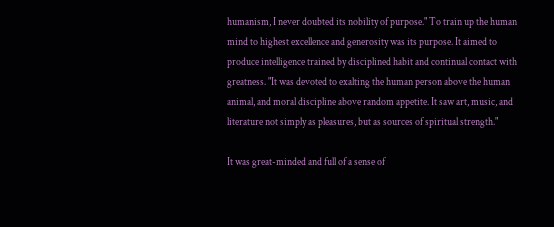humanism, I never doubted its nobility of purpose." To train up the human mind to highest excellence and generosity was its purpose. It aimed to produce intelligence trained by disciplined habit and continual contact with greatness. "It was devoted to exalting the human person above the human animal, and moral discipline above random appetite. It saw art, music, and literature not simply as pleasures, but as sources of spiritual strength."

It was great-minded and full of a sense of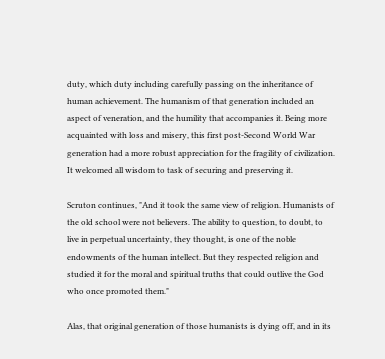duty, which duty including carefully passing on the inheritance of human achievement. The humanism of that generation included an aspect of veneration, and the humility that accompanies it. Being more acquainted with loss and misery, this first post-Second World War generation had a more robust appreciation for the fragility of civilization. It welcomed all wisdom to task of securing and preserving it.

Scruton continues, "And it took the same view of religion. Humanists of the old school were not believers. The ability to question, to doubt, to live in perpetual uncertainty, they thought, is one of the noble endowments of the human intellect. But they respected religion and studied it for the moral and spiritual truths that could outlive the God who once promoted them."

Alas, that original generation of those humanists is dying off, and in its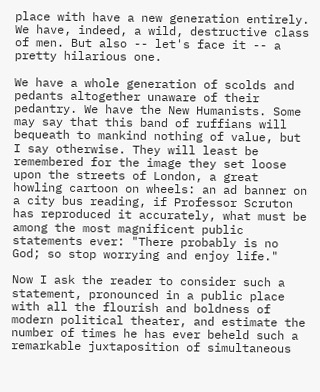place with have a new generation entirely. We have, indeed, a wild, destructive class of men. But also -- let's face it -- a pretty hilarious one.

We have a whole generation of scolds and pedants altogether unaware of their pedantry. We have the New Humanists. Some may say that this band of ruffians will bequeath to mankind nothing of value, but I say otherwise. They will least be remembered for the image they set loose upon the streets of London, a great howling cartoon on wheels: an ad banner on a city bus reading, if Professor Scruton has reproduced it accurately, what must be among the most magnificent public statements ever: "There probably is no God; so stop worrying and enjoy life."

Now I ask the reader to consider such a statement, pronounced in a public place with all the flourish and boldness of modern political theater, and estimate the number of times he has ever beheld such a remarkable juxtaposition of simultaneous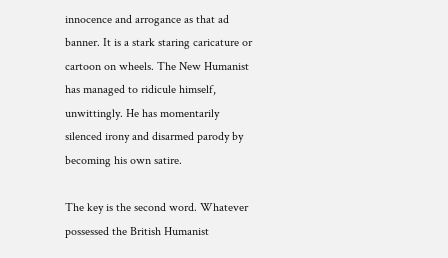innocence and arrogance as that ad banner. It is a stark staring caricature or cartoon on wheels. The New Humanist has managed to ridicule himself, unwittingly. He has momentarily silenced irony and disarmed parody by becoming his own satire.

The key is the second word. Whatever possessed the British Humanist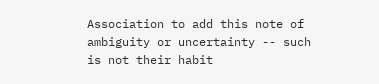Association to add this note of ambiguity or uncertainty -- such is not their habit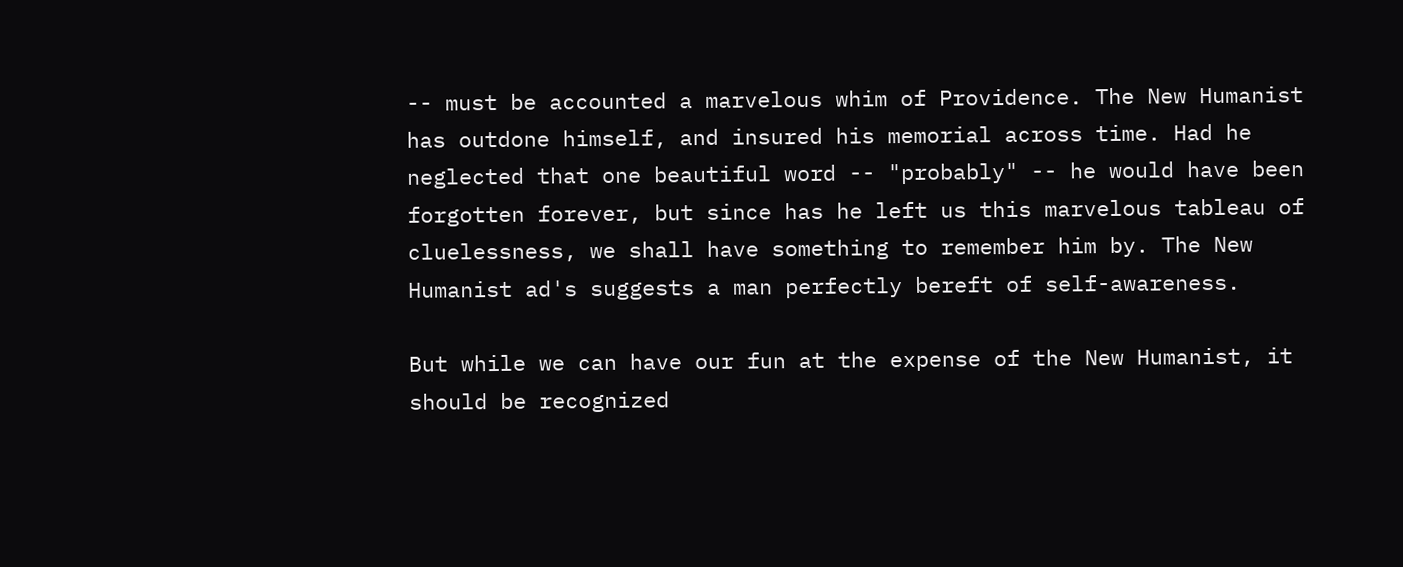-- must be accounted a marvelous whim of Providence. The New Humanist has outdone himself, and insured his memorial across time. Had he neglected that one beautiful word -- "probably" -- he would have been forgotten forever, but since has he left us this marvelous tableau of cluelessness, we shall have something to remember him by. The New Humanist ad's suggests a man perfectly bereft of self-awareness.

But while we can have our fun at the expense of the New Humanist, it should be recognized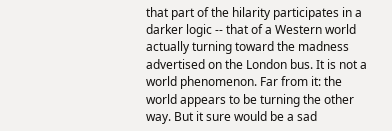that part of the hilarity participates in a darker logic -- that of a Western world actually turning toward the madness advertised on the London bus. It is not a world phenomenon. Far from it: the world appears to be turning the other way. But it sure would be a sad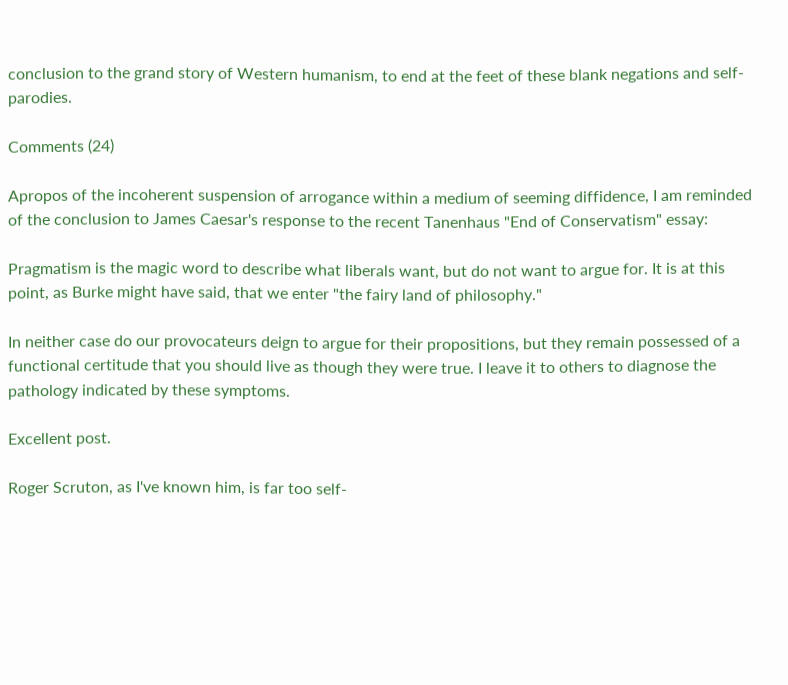conclusion to the grand story of Western humanism, to end at the feet of these blank negations and self-parodies.

Comments (24)

Apropos of the incoherent suspension of arrogance within a medium of seeming diffidence, I am reminded of the conclusion to James Caesar's response to the recent Tanenhaus "End of Conservatism" essay:

Pragmatism is the magic word to describe what liberals want, but do not want to argue for. It is at this point, as Burke might have said, that we enter "the fairy land of philosophy."

In neither case do our provocateurs deign to argue for their propositions, but they remain possessed of a functional certitude that you should live as though they were true. I leave it to others to diagnose the pathology indicated by these symptoms.

Excellent post.

Roger Scruton, as I've known him, is far too self-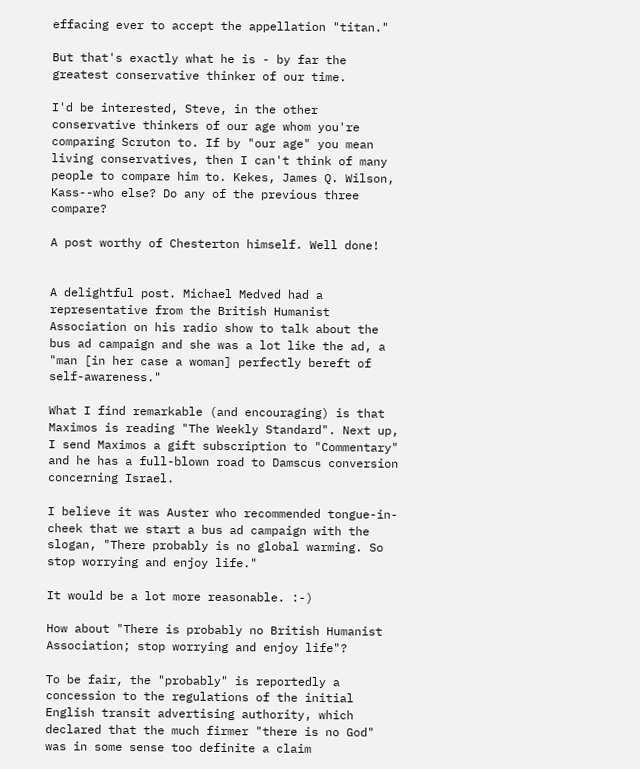effacing ever to accept the appellation "titan."

But that's exactly what he is - by far the greatest conservative thinker of our time.

I'd be interested, Steve, in the other conservative thinkers of our age whom you're comparing Scruton to. If by "our age" you mean living conservatives, then I can't think of many people to compare him to. Kekes, James Q. Wilson, Kass--who else? Do any of the previous three compare?

A post worthy of Chesterton himself. Well done!


A delightful post. Michael Medved had a representative from the British Humanist Association on his radio show to talk about the bus ad campaign and she was a lot like the ad, a "man [in her case a woman] perfectly bereft of self-awareness."

What I find remarkable (and encouraging) is that Maximos is reading "The Weekly Standard". Next up, I send Maximos a gift subscription to "Commentary" and he has a full-blown road to Damscus conversion concerning Israel.

I believe it was Auster who recommended tongue-in-cheek that we start a bus ad campaign with the slogan, "There probably is no global warming. So stop worrying and enjoy life."

It would be a lot more reasonable. :-)

How about "There is probably no British Humanist Association; stop worrying and enjoy life"?

To be fair, the "probably" is reportedly a concession to the regulations of the initial English transit advertising authority, which declared that the much firmer "there is no God" was in some sense too definite a claim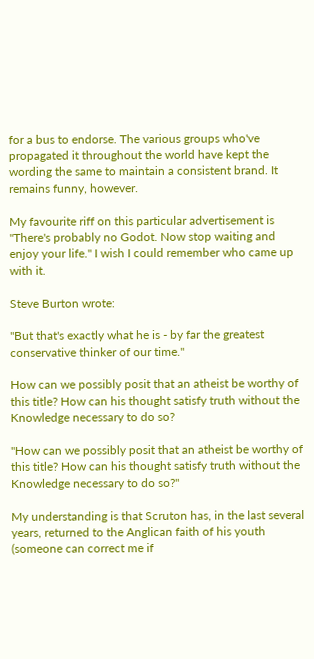for a bus to endorse. The various groups who've propagated it throughout the world have kept the wording the same to maintain a consistent brand. It remains funny, however.

My favourite riff on this particular advertisement is "There's probably no Godot. Now stop waiting and enjoy your life." I wish I could remember who came up with it.

Steve Burton wrote:

"But that's exactly what he is - by far the greatest conservative thinker of our time."

How can we possibly posit that an atheist be worthy of this title? How can his thought satisfy truth without the Knowledge necessary to do so?

"How can we possibly posit that an atheist be worthy of this title? How can his thought satisfy truth without the Knowledge necessary to do so?"

My understanding is that Scruton has, in the last several years, returned to the Anglican faith of his youth (someone can correct me if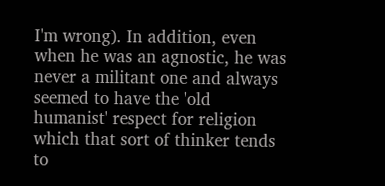I'm wrong). In addition, even when he was an agnostic, he was never a militant one and always seemed to have the 'old humanist' respect for religion which that sort of thinker tends to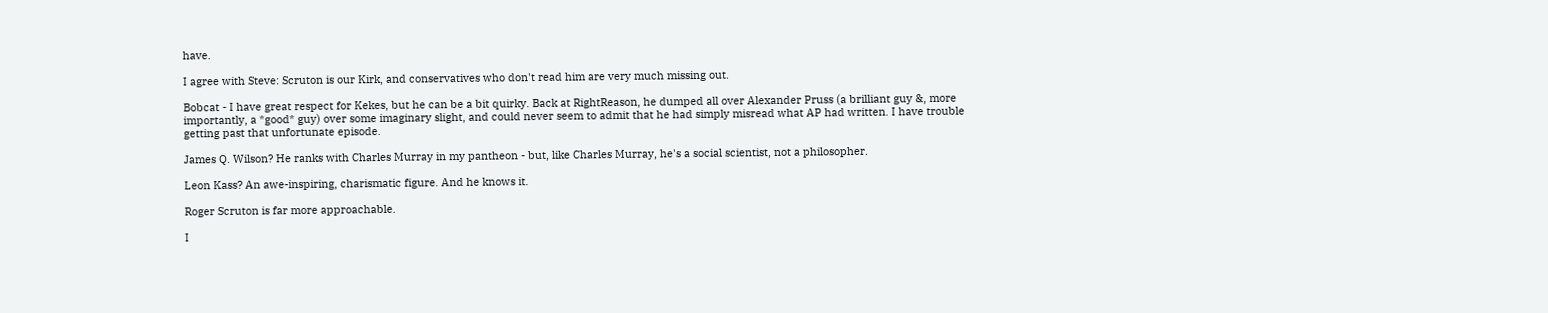have.

I agree with Steve: Scruton is our Kirk, and conservatives who don't read him are very much missing out.

Bobcat - I have great respect for Kekes, but he can be a bit quirky. Back at RightReason, he dumped all over Alexander Pruss (a brilliant guy &, more importantly, a *good* guy) over some imaginary slight, and could never seem to admit that he had simply misread what AP had written. I have trouble getting past that unfortunate episode.

James Q. Wilson? He ranks with Charles Murray in my pantheon - but, like Charles Murray, he's a social scientist, not a philosopher.

Leon Kass? An awe-inspiring, charismatic figure. And he knows it.

Roger Scruton is far more approachable.

I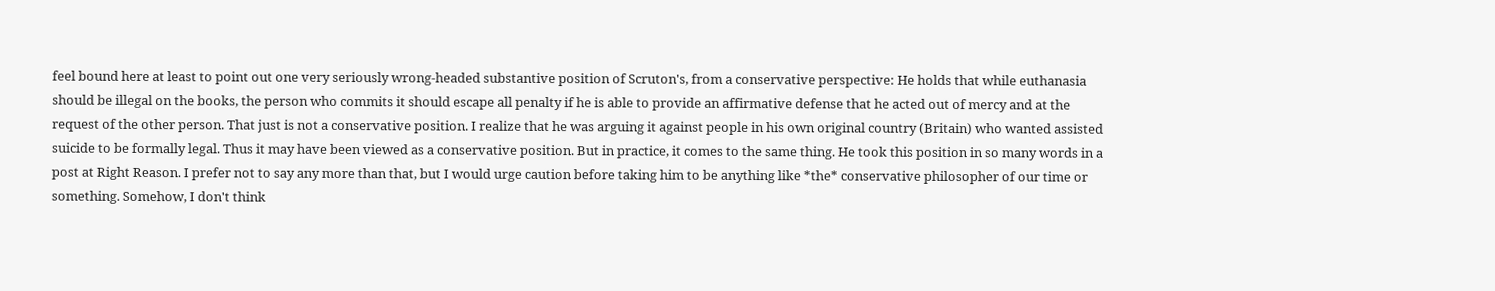feel bound here at least to point out one very seriously wrong-headed substantive position of Scruton's, from a conservative perspective: He holds that while euthanasia should be illegal on the books, the person who commits it should escape all penalty if he is able to provide an affirmative defense that he acted out of mercy and at the request of the other person. That just is not a conservative position. I realize that he was arguing it against people in his own original country (Britain) who wanted assisted suicide to be formally legal. Thus it may have been viewed as a conservative position. But in practice, it comes to the same thing. He took this position in so many words in a post at Right Reason. I prefer not to say any more than that, but I would urge caution before taking him to be anything like *the* conservative philosopher of our time or something. Somehow, I don't think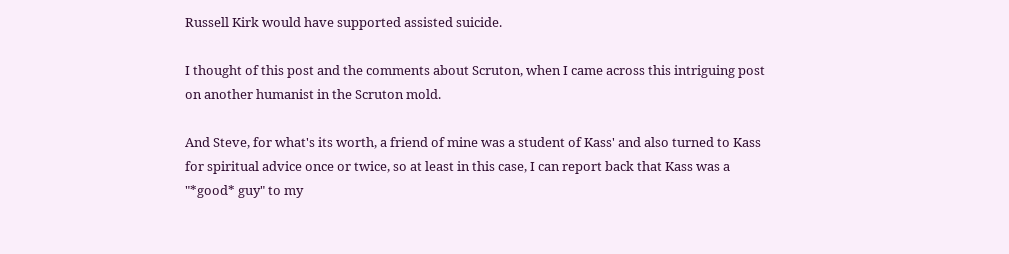Russell Kirk would have supported assisted suicide.

I thought of this post and the comments about Scruton, when I came across this intriguing post on another humanist in the Scruton mold.

And Steve, for what's its worth, a friend of mine was a student of Kass' and also turned to Kass for spiritual advice once or twice, so at least in this case, I can report back that Kass was a "*good* guy" to my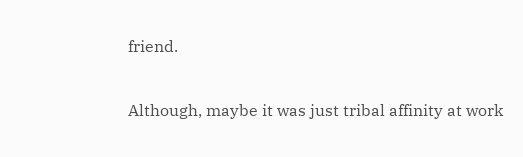friend.

Although, maybe it was just tribal affinity at work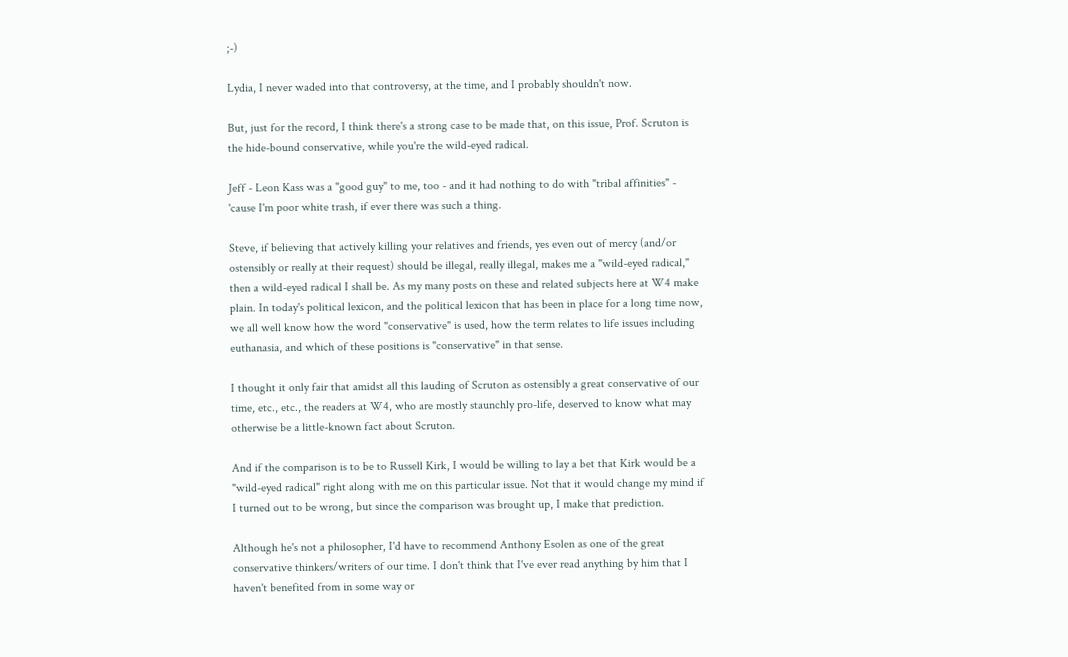;-)

Lydia, I never waded into that controversy, at the time, and I probably shouldn't now.

But, just for the record, I think there's a strong case to be made that, on this issue, Prof. Scruton is the hide-bound conservative, while you're the wild-eyed radical.

Jeff - Leon Kass was a "good guy" to me, too - and it had nothing to do with "tribal affinities" - 'cause I'm poor white trash, if ever there was such a thing.

Steve, if believing that actively killing your relatives and friends, yes even out of mercy (and/or ostensibly or really at their request) should be illegal, really illegal, makes me a "wild-eyed radical," then a wild-eyed radical I shall be. As my many posts on these and related subjects here at W4 make plain. In today's political lexicon, and the political lexicon that has been in place for a long time now, we all well know how the word "conservative" is used, how the term relates to life issues including euthanasia, and which of these positions is "conservative" in that sense.

I thought it only fair that amidst all this lauding of Scruton as ostensibly a great conservative of our time, etc., etc., the readers at W4, who are mostly staunchly pro-life, deserved to know what may otherwise be a little-known fact about Scruton.

And if the comparison is to be to Russell Kirk, I would be willing to lay a bet that Kirk would be a "wild-eyed radical" right along with me on this particular issue. Not that it would change my mind if I turned out to be wrong, but since the comparison was brought up, I make that prediction.

Although he's not a philosopher, I'd have to recommend Anthony Esolen as one of the great conservative thinkers/writers of our time. I don't think that I've ever read anything by him that I haven't benefited from in some way or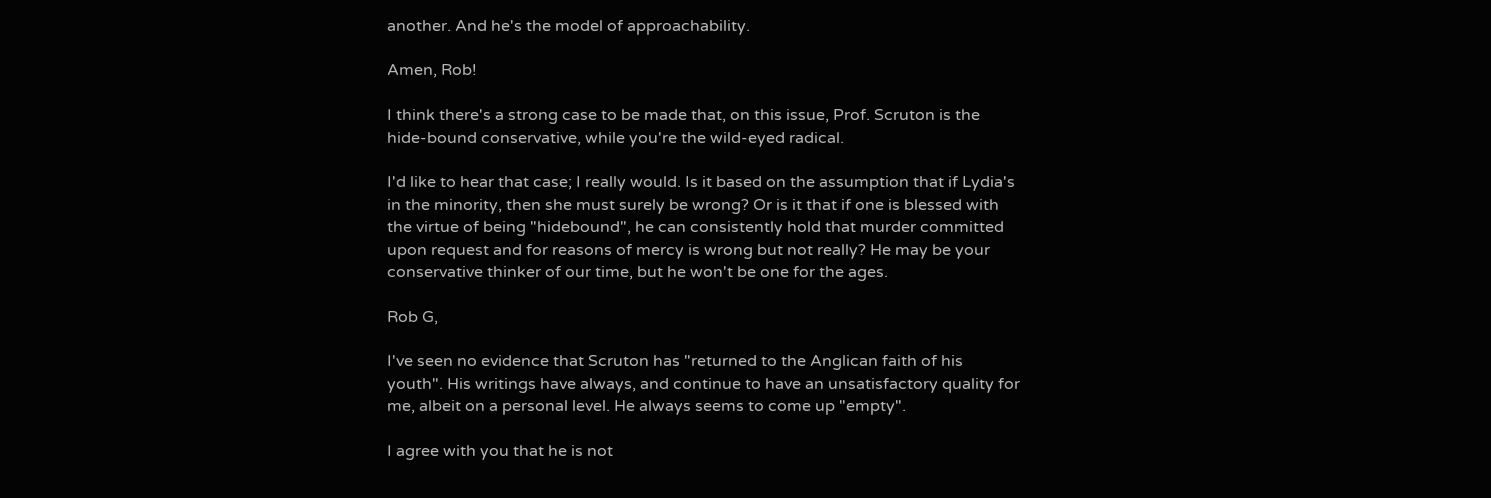another. And he's the model of approachability.

Amen, Rob!

I think there's a strong case to be made that, on this issue, Prof. Scruton is the hide-bound conservative, while you're the wild-eyed radical.

I'd like to hear that case; I really would. Is it based on the assumption that if Lydia's in the minority, then she must surely be wrong? Or is it that if one is blessed with the virtue of being "hidebound", he can consistently hold that murder committed upon request and for reasons of mercy is wrong but not really? He may be your conservative thinker of our time, but he won't be one for the ages.

Rob G,

I've seen no evidence that Scruton has "returned to the Anglican faith of his youth". His writings have always, and continue to have an unsatisfactory quality for me, albeit on a personal level. He always seems to come up "empty".

I agree with you that he is not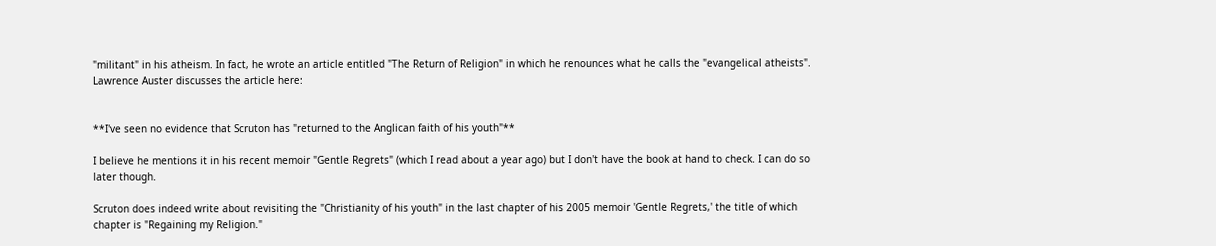"militant" in his atheism. In fact, he wrote an article entitled "The Return of Religion" in which he renounces what he calls the "evangelical atheists". Lawrence Auster discusses the article here:


**I've seen no evidence that Scruton has "returned to the Anglican faith of his youth"**

I believe he mentions it in his recent memoir "Gentle Regrets" (which I read about a year ago) but I don't have the book at hand to check. I can do so later though.

Scruton does indeed write about revisiting the "Christianity of his youth" in the last chapter of his 2005 memoir 'Gentle Regrets,' the title of which chapter is "Regaining my Religion."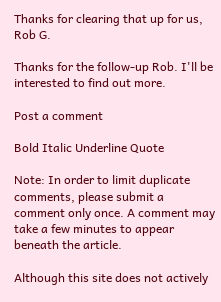Thanks for clearing that up for us, Rob G.

Thanks for the follow-up Rob. I'll be interested to find out more.

Post a comment

Bold Italic Underline Quote

Note: In order to limit duplicate comments, please submit a comment only once. A comment may take a few minutes to appear beneath the article.

Although this site does not actively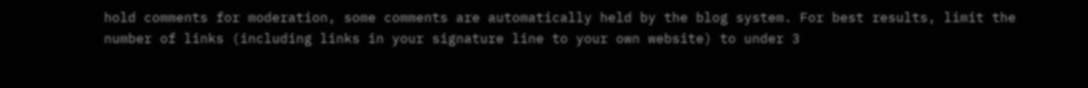hold comments for moderation, some comments are automatically held by the blog system. For best results, limit the number of links (including links in your signature line to your own website) to under 3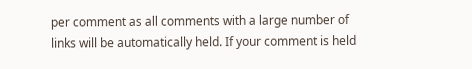per comment as all comments with a large number of links will be automatically held. If your comment is held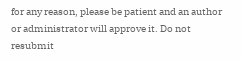for any reason, please be patient and an author or administrator will approve it. Do not resubmit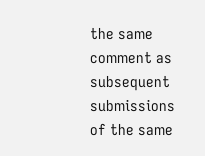the same comment as subsequent submissions of the same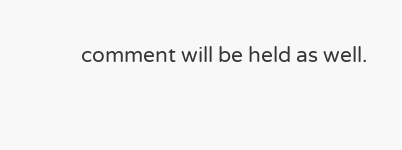comment will be held as well.